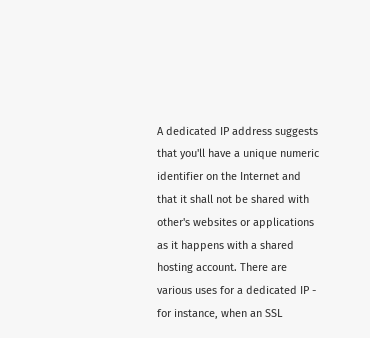A dedicated IP address suggests that you'll have a unique numeric identifier on the Internet and that it shall not be shared with other's websites or applications as it happens with a shared hosting account. There are various uses for a dedicated IP - for instance, when an SSL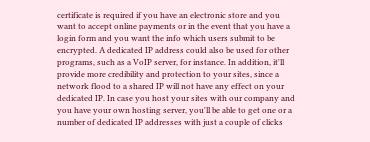certificate is required if you have an electronic store and you want to accept online payments or in the event that you have a login form and you want the info which users submit to be encrypted. A dedicated IP address could also be used for other programs, such as a VoIP server, for instance. In addition, it'll provide more credibility and protection to your sites, since a network flood to a shared IP will not have any effect on your dedicated IP. In case you host your sites with our company and you have your own hosting server, you'll be able to get one or a number of dedicated IP addresses with just a couple of clicks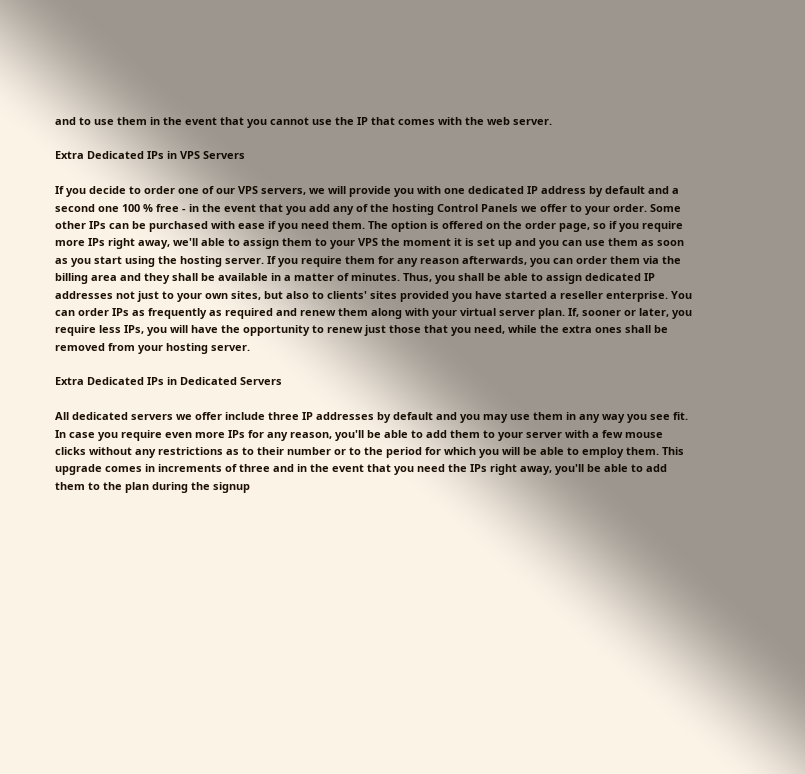and to use them in the event that you cannot use the IP that comes with the web server.

Extra Dedicated IPs in VPS Servers

If you decide to order one of our VPS servers, we will provide you with one dedicated IP address by default and a second one 100 % free - in the event that you add any of the hosting Control Panels we offer to your order. Some other IPs can be purchased with ease if you need them. The option is offered on the order page, so if you require more IPs right away, we'll able to assign them to your VPS the moment it is set up and you can use them as soon as you start using the hosting server. If you require them for any reason afterwards, you can order them via the billing area and they shall be available in a matter of minutes. Thus, you shall be able to assign dedicated IP addresses not just to your own sites, but also to clients' sites provided you have started a reseller enterprise. You can order IPs as frequently as required and renew them along with your virtual server plan. If, sooner or later, you require less IPs, you will have the opportunity to renew just those that you need, while the extra ones shall be removed from your hosting server.

Extra Dedicated IPs in Dedicated Servers

All dedicated servers we offer include three IP addresses by default and you may use them in any way you see fit. In case you require even more IPs for any reason, you'll be able to add them to your server with a few mouse clicks without any restrictions as to their number or to the period for which you will be able to employ them. This upgrade comes in increments of three and in the event that you need the IPs right away, you'll be able to add them to the plan during the signup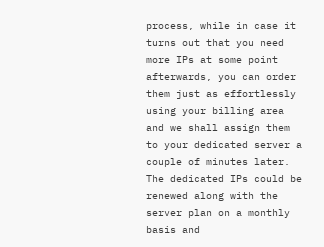process, while in case it turns out that you need more IPs at some point afterwards, you can order them just as effortlessly using your billing area and we shall assign them to your dedicated server a couple of minutes later. The dedicated IPs could be renewed along with the server plan on a monthly basis and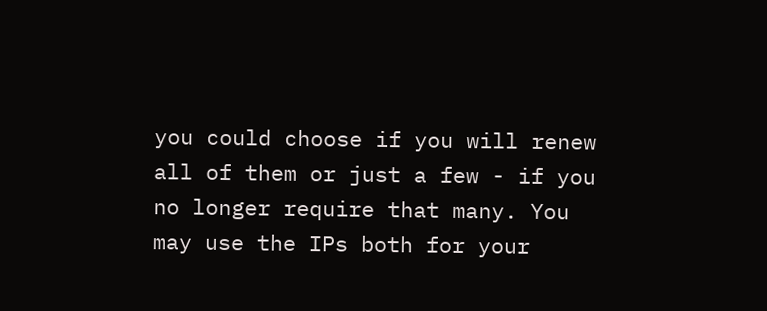you could choose if you will renew all of them or just a few - if you no longer require that many. You may use the IPs both for your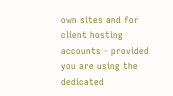own sites and for client hosting accounts - provided you are using the dedicated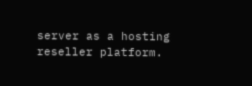server as a hosting reseller platform.